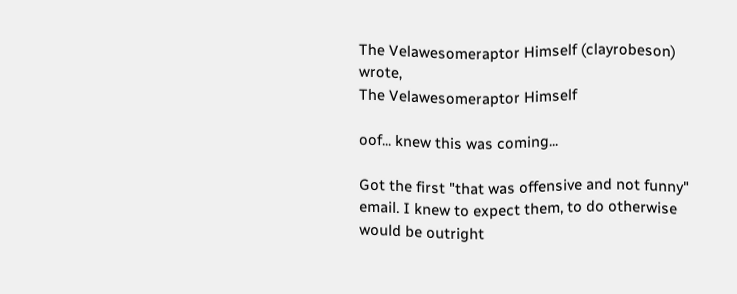The Velawesomeraptor Himself (clayrobeson) wrote,
The Velawesomeraptor Himself

oof... knew this was coming...

Got the first "that was offensive and not funny" email. I knew to expect them, to do otherwise would be outright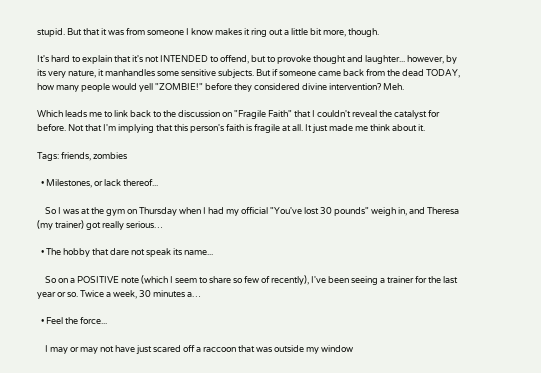stupid. But that it was from someone I know makes it ring out a little bit more, though.

It's hard to explain that it's not INTENDED to offend, but to provoke thought and laughter... however, by its very nature, it manhandles some sensitive subjects. But if someone came back from the dead TODAY, how many people would yell "ZOMBIE!" before they considered divine intervention? Meh.

Which leads me to link back to the discussion on "Fragile Faith" that I couldn't reveal the catalyst for before. Not that I'm implying that this person's faith is fragile at all. It just made me think about it.

Tags: friends, zombies

  • Milestones, or lack thereof...

    So I was at the gym on Thursday when I had my official "You've lost 30 pounds" weigh in, and Theresa (my trainer) got really serious…

  • The hobby that dare not speak its name...

    So on a POSITIVE note (which I seem to share so few of recently), I've been seeing a trainer for the last year or so. Twice a week, 30 minutes a…

  • Feel the force...

    I may or may not have just scared off a raccoon that was outside my window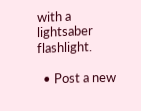with a lightsaber flashlight.

  • Post a new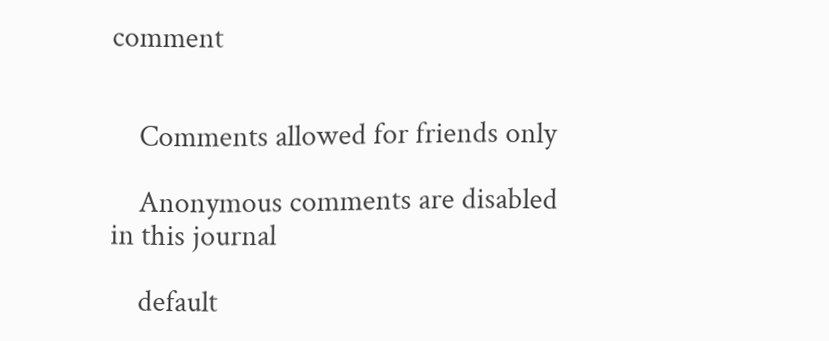comment


    Comments allowed for friends only

    Anonymous comments are disabled in this journal

    default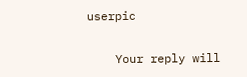userpic

    Your reply will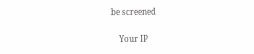be screened

    Your IP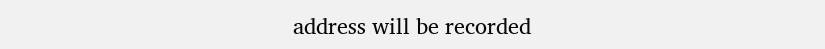address will be recorded